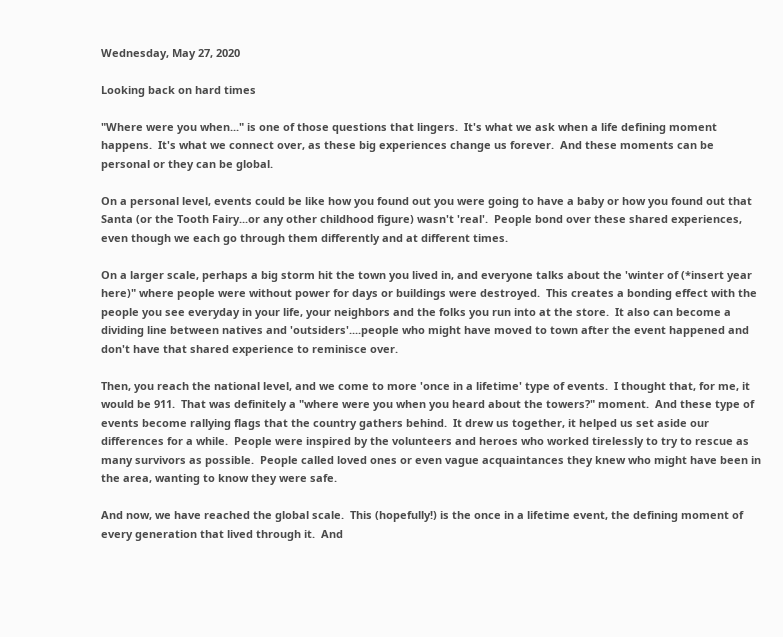Wednesday, May 27, 2020

Looking back on hard times

"Where were you when..." is one of those questions that lingers.  It's what we ask when a life defining moment happens.  It's what we connect over, as these big experiences change us forever.  And these moments can be personal or they can be global.

On a personal level, events could be like how you found out you were going to have a baby or how you found out that Santa (or the Tooth Fairy...or any other childhood figure) wasn't 'real'.  People bond over these shared experiences, even though we each go through them differently and at different times.

On a larger scale, perhaps a big storm hit the town you lived in, and everyone talks about the 'winter of (*insert year here)" where people were without power for days or buildings were destroyed.  This creates a bonding effect with the people you see everyday in your life, your neighbors and the folks you run into at the store.  It also can become a dividing line between natives and 'outsiders'....people who might have moved to town after the event happened and don't have that shared experience to reminisce over.

Then, you reach the national level, and we come to more 'once in a lifetime' type of events.  I thought that, for me, it would be 911.  That was definitely a "where were you when you heard about the towers?" moment.  And these type of events become rallying flags that the country gathers behind.  It drew us together, it helped us set aside our differences for a while.  People were inspired by the volunteers and heroes who worked tirelessly to try to rescue as many survivors as possible.  People called loved ones or even vague acquaintances they knew who might have been in the area, wanting to know they were safe.

And now, we have reached the global scale.  This (hopefully!) is the once in a lifetime event, the defining moment of every generation that lived through it.  And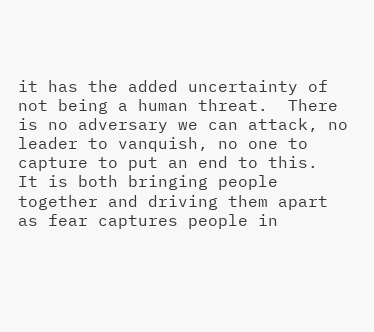it has the added uncertainty of not being a human threat.  There is no adversary we can attack, no leader to vanquish, no one to capture to put an end to this.  It is both bringing people together and driving them apart as fear captures people in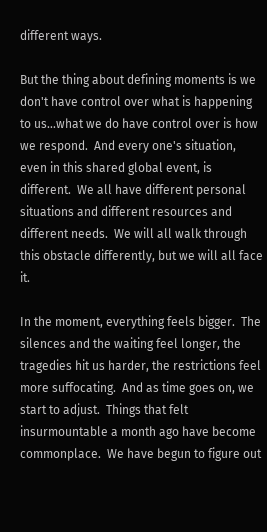different ways.

But the thing about defining moments is we don't have control over what is happening to us...what we do have control over is how we respond.  And every one's situation, even in this shared global event, is different.  We all have different personal situations and different resources and different needs.  We will all walk through this obstacle differently, but we will all face it.

In the moment, everything feels bigger.  The silences and the waiting feel longer, the tragedies hit us harder, the restrictions feel more suffocating.  And as time goes on, we start to adjust.  Things that felt insurmountable a month ago have become commonplace.  We have begun to figure out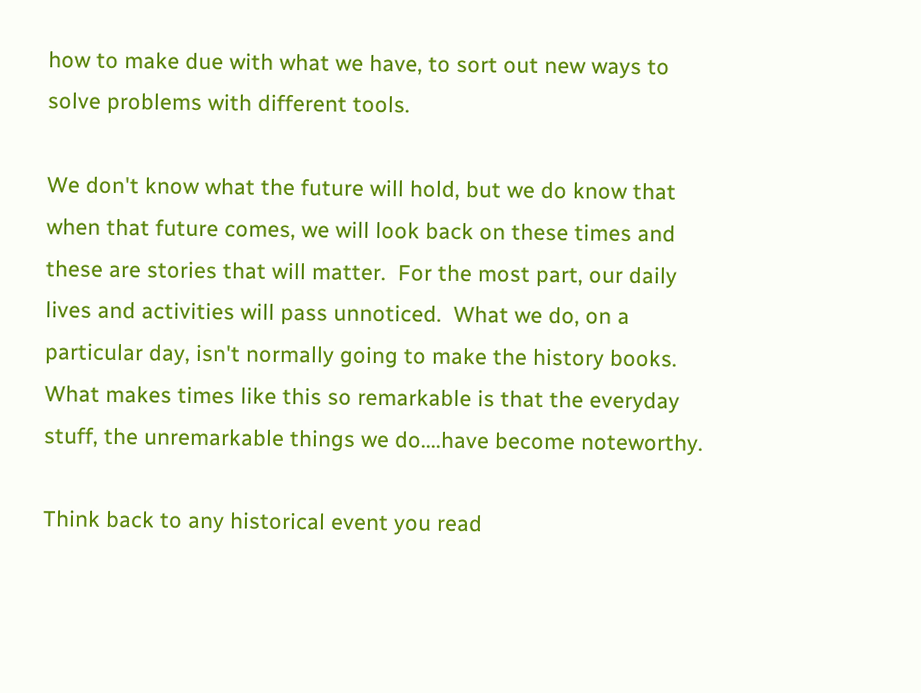how to make due with what we have, to sort out new ways to solve problems with different tools.

We don't know what the future will hold, but we do know that when that future comes, we will look back on these times and these are stories that will matter.  For the most part, our daily lives and activities will pass unnoticed.  What we do, on a particular day, isn't normally going to make the history books.  What makes times like this so remarkable is that the everyday stuff, the unremarkable things we do....have become noteworthy.

Think back to any historical event you read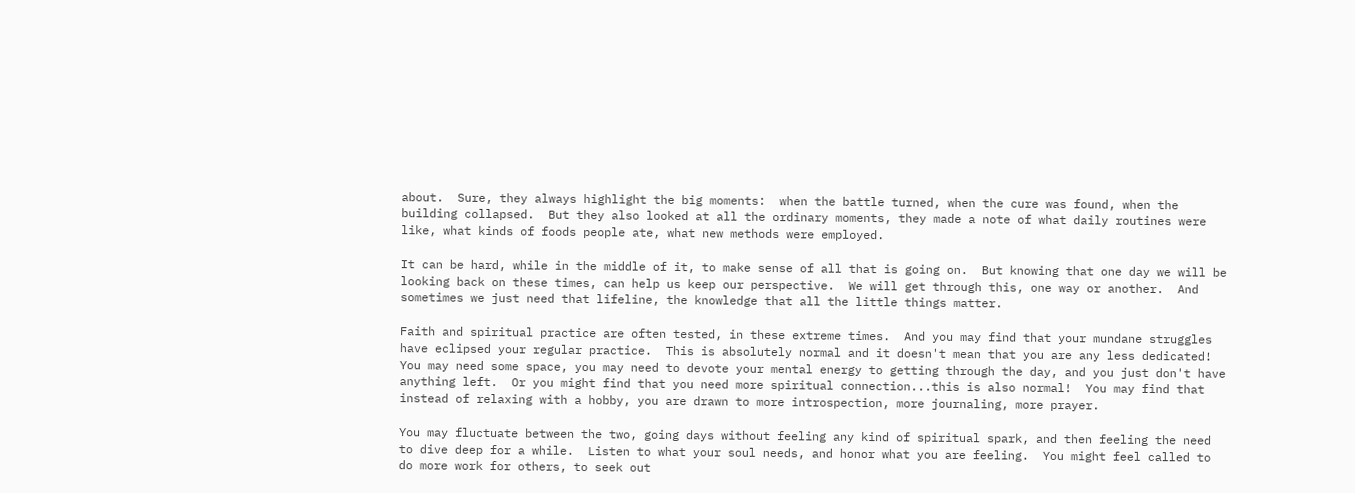about.  Sure, they always highlight the big moments:  when the battle turned, when the cure was found, when the building collapsed.  But they also looked at all the ordinary moments, they made a note of what daily routines were like, what kinds of foods people ate, what new methods were employed.

It can be hard, while in the middle of it, to make sense of all that is going on.  But knowing that one day we will be looking back on these times, can help us keep our perspective.  We will get through this, one way or another.  And sometimes we just need that lifeline, the knowledge that all the little things matter.

Faith and spiritual practice are often tested, in these extreme times.  And you may find that your mundane struggles have eclipsed your regular practice.  This is absolutely normal and it doesn't mean that you are any less dedicated!  You may need some space, you may need to devote your mental energy to getting through the day, and you just don't have anything left.  Or you might find that you need more spiritual connection...this is also normal!  You may find that instead of relaxing with a hobby, you are drawn to more introspection, more journaling, more prayer.

You may fluctuate between the two, going days without feeling any kind of spiritual spark, and then feeling the need to dive deep for a while.  Listen to what your soul needs, and honor what you are feeling.  You might feel called to do more work for others, to seek out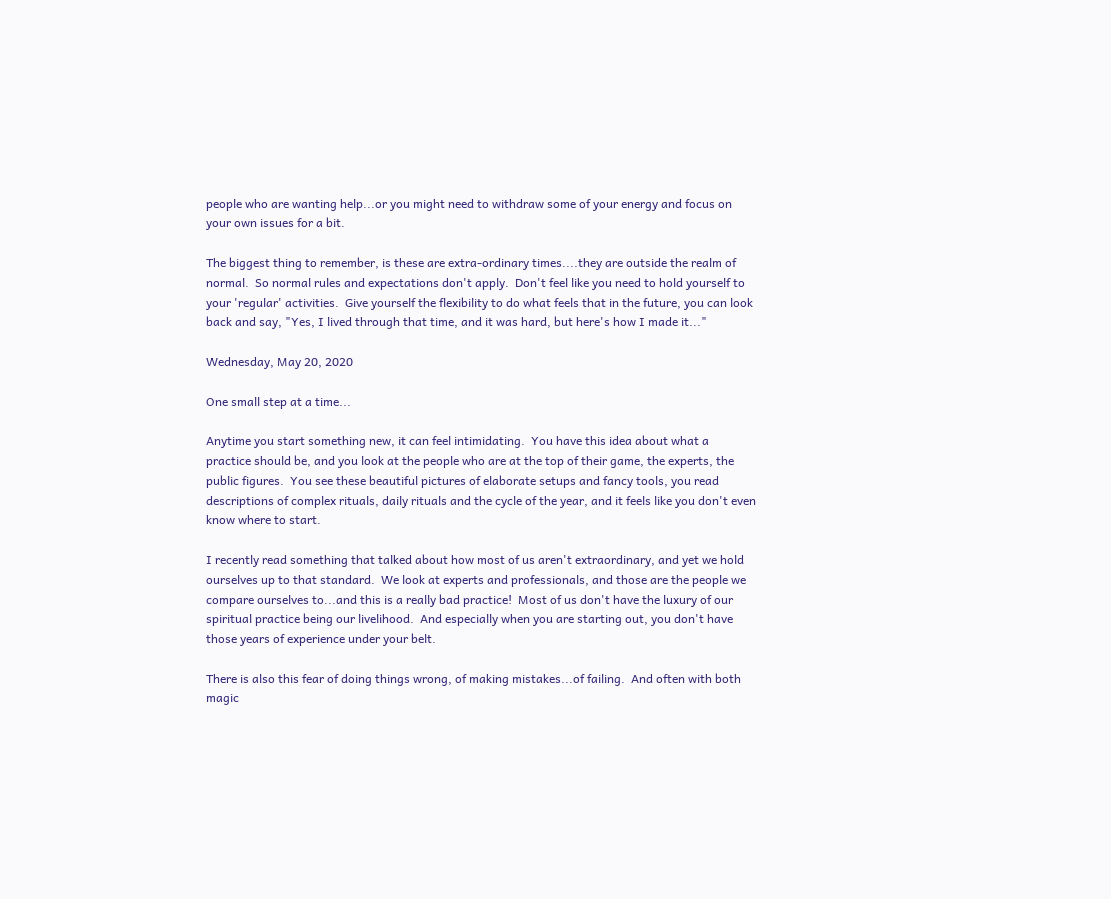people who are wanting help...or you might need to withdraw some of your energy and focus on your own issues for a bit.

The biggest thing to remember, is these are extra-ordinary times....they are outside the realm of normal.  So normal rules and expectations don't apply.  Don't feel like you need to hold yourself to your 'regular' activities.  Give yourself the flexibility to do what feels that in the future, you can look back and say, "Yes, I lived through that time, and it was hard, but here's how I made it..."

Wednesday, May 20, 2020

One small step at a time...

Anytime you start something new, it can feel intimidating.  You have this idea about what a practice should be, and you look at the people who are at the top of their game, the experts, the public figures.  You see these beautiful pictures of elaborate setups and fancy tools, you read descriptions of complex rituals, daily rituals and the cycle of the year, and it feels like you don't even know where to start.

I recently read something that talked about how most of us aren't extraordinary, and yet we hold ourselves up to that standard.  We look at experts and professionals, and those are the people we compare ourselves to...and this is a really bad practice!  Most of us don't have the luxury of our spiritual practice being our livelihood.  And especially when you are starting out, you don't have those years of experience under your belt.

There is also this fear of doing things wrong, of making mistakes...of failing.  And often with both magic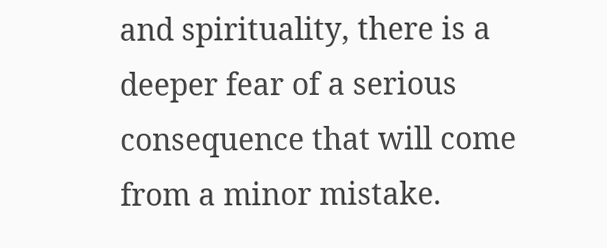and spirituality, there is a deeper fear of a serious consequence that will come from a minor mistake.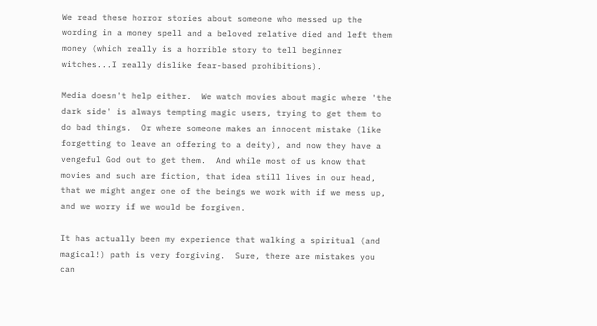We read these horror stories about someone who messed up the wording in a money spell and a beloved relative died and left them money (which really is a horrible story to tell beginner witches...I really dislike fear-based prohibitions).

Media doesn't help either.  We watch movies about magic where 'the dark side' is always tempting magic users, trying to get them to do bad things.  Or where someone makes an innocent mistake (like forgetting to leave an offering to a deity), and now they have a vengeful God out to get them.  And while most of us know that movies and such are fiction, that idea still lives in our head, that we might anger one of the beings we work with if we mess up, and we worry if we would be forgiven.

It has actually been my experience that walking a spiritual (and magical!) path is very forgiving.  Sure, there are mistakes you can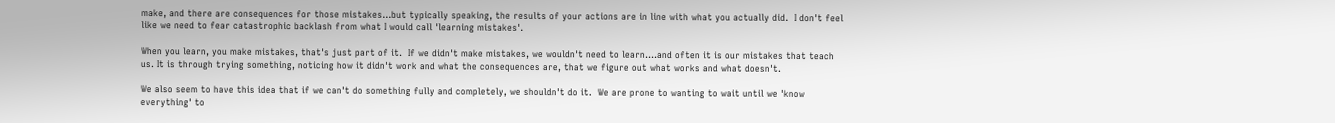make, and there are consequences for those mistakes...but typically speaking, the results of your actions are in line with what you actually did.  I don't feel like we need to fear catastrophic backlash from what I would call 'learning mistakes'.

When you learn, you make mistakes, that's just part of it.  If we didn't make mistakes, we wouldn't need to learn....and often it is our mistakes that teach us. It is through trying something, noticing how it didn't work and what the consequences are, that we figure out what works and what doesn't.

We also seem to have this idea that if we can't do something fully and completely, we shouldn't do it.  We are prone to wanting to wait until we 'know everything' to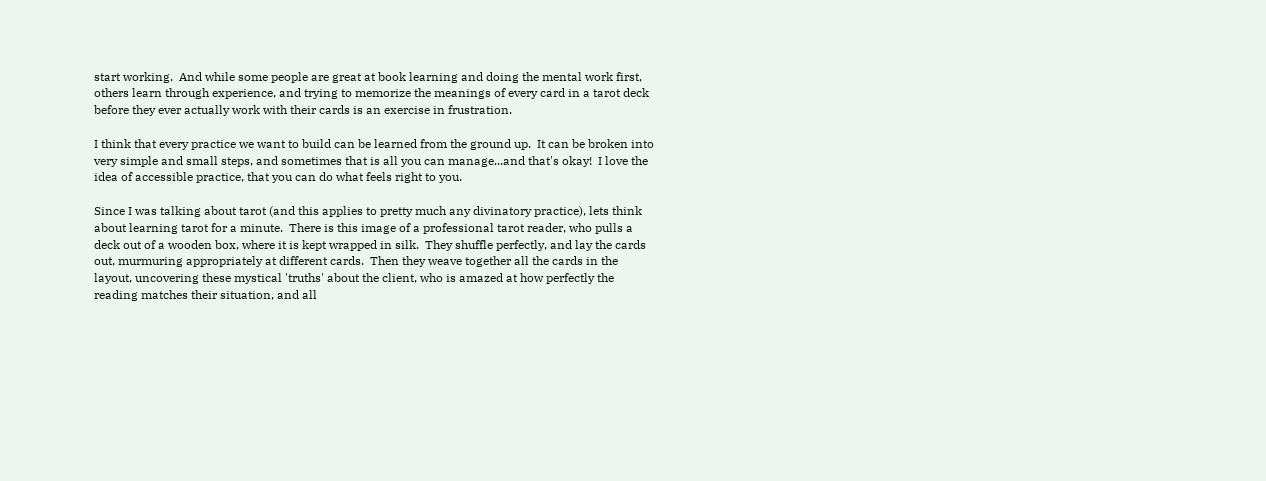start working.  And while some people are great at book learning and doing the mental work first, others learn through experience, and trying to memorize the meanings of every card in a tarot deck before they ever actually work with their cards is an exercise in frustration.

I think that every practice we want to build can be learned from the ground up.  It can be broken into very simple and small steps, and sometimes that is all you can manage...and that's okay!  I love the idea of accessible practice, that you can do what feels right to you.

Since I was talking about tarot (and this applies to pretty much any divinatory practice), lets think about learning tarot for a minute.  There is this image of a professional tarot reader, who pulls a deck out of a wooden box, where it is kept wrapped in silk.  They shuffle perfectly, and lay the cards out, murmuring appropriately at different cards.  Then they weave together all the cards in the layout, uncovering these mystical 'truths' about the client, who is amazed at how perfectly the reading matches their situation, and all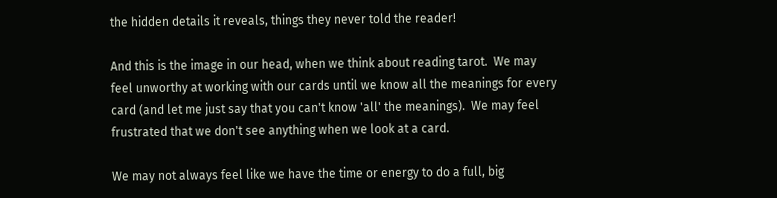the hidden details it reveals, things they never told the reader!

And this is the image in our head, when we think about reading tarot.  We may feel unworthy at working with our cards until we know all the meanings for every card (and let me just say that you can't know 'all' the meanings).  We may feel frustrated that we don't see anything when we look at a card.

We may not always feel like we have the time or energy to do a full, big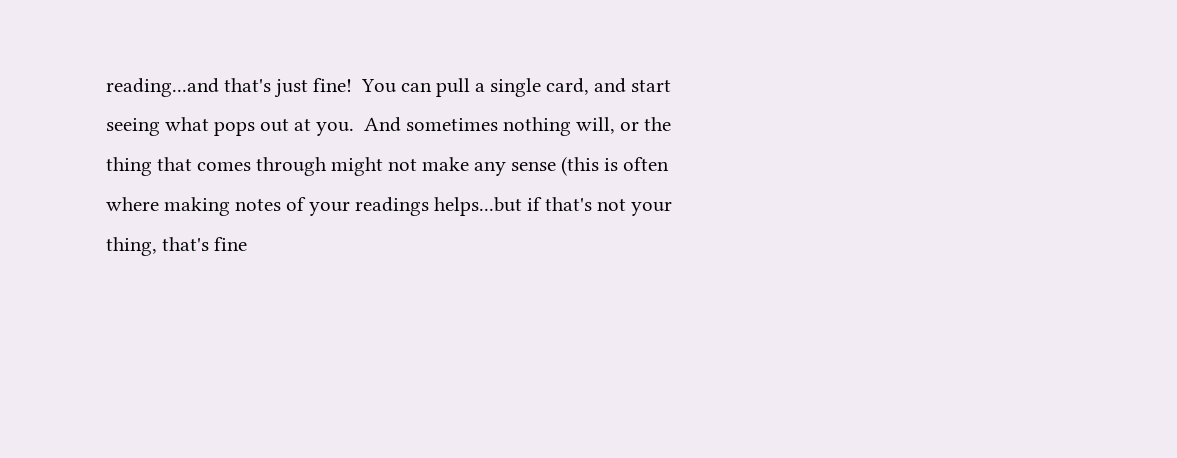reading...and that's just fine!  You can pull a single card, and start seeing what pops out at you.  And sometimes nothing will, or the thing that comes through might not make any sense (this is often where making notes of your readings helps...but if that's not your thing, that's fine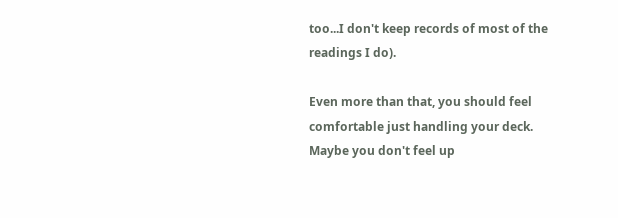too...I don't keep records of most of the readings I do).

Even more than that, you should feel comfortable just handling your deck.  Maybe you don't feel up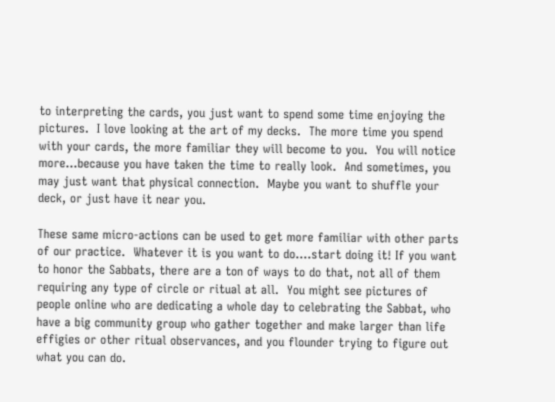to interpreting the cards, you just want to spend some time enjoying the pictures.  I love looking at the art of my decks.  The more time you spend with your cards, the more familiar they will become to you.  You will notice more...because you have taken the time to really look.  And sometimes, you may just want that physical connection.  Maybe you want to shuffle your deck, or just have it near you.

These same micro-actions can be used to get more familiar with other parts of our practice.  Whatever it is you want to do....start doing it! If you want to honor the Sabbats, there are a ton of ways to do that, not all of them requiring any type of circle or ritual at all.  You might see pictures of people online who are dedicating a whole day to celebrating the Sabbat, who have a big community group who gather together and make larger than life effigies or other ritual observances, and you flounder trying to figure out what you can do.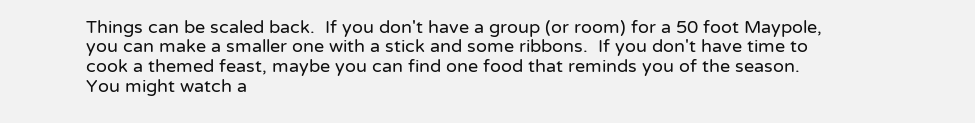Things can be scaled back.  If you don't have a group (or room) for a 50 foot Maypole, you can make a smaller one with a stick and some ribbons.  If you don't have time to cook a themed feast, maybe you can find one food that reminds you of the season.  You might watch a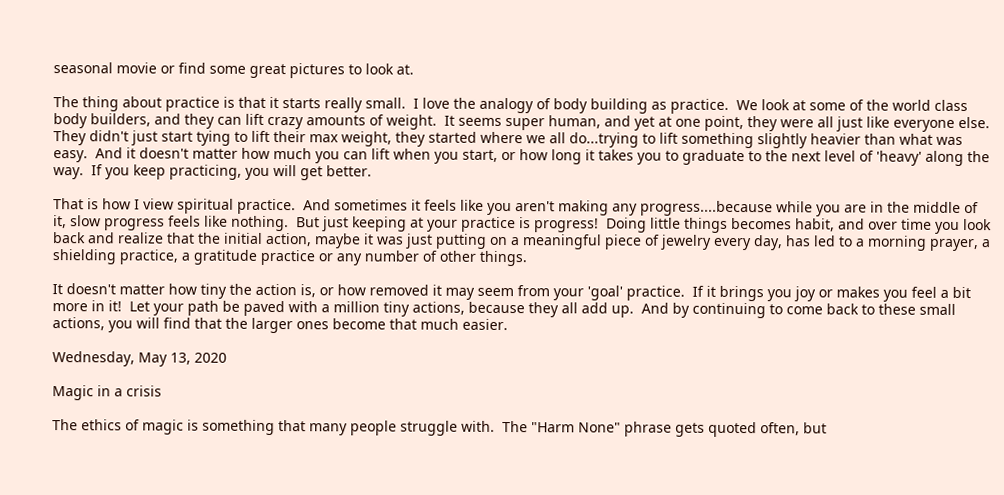seasonal movie or find some great pictures to look at.

The thing about practice is that it starts really small.  I love the analogy of body building as practice.  We look at some of the world class body builders, and they can lift crazy amounts of weight.  It seems super human, and yet at one point, they were all just like everyone else.  They didn't just start tying to lift their max weight, they started where we all do...trying to lift something slightly heavier than what was easy.  And it doesn't matter how much you can lift when you start, or how long it takes you to graduate to the next level of 'heavy' along the way.  If you keep practicing, you will get better.

That is how I view spiritual practice.  And sometimes it feels like you aren't making any progress....because while you are in the middle of it, slow progress feels like nothing.  But just keeping at your practice is progress!  Doing little things becomes habit, and over time you look back and realize that the initial action, maybe it was just putting on a meaningful piece of jewelry every day, has led to a morning prayer, a shielding practice, a gratitude practice or any number of other things.

It doesn't matter how tiny the action is, or how removed it may seem from your 'goal' practice.  If it brings you joy or makes you feel a bit more in it!  Let your path be paved with a million tiny actions, because they all add up.  And by continuing to come back to these small actions, you will find that the larger ones become that much easier.

Wednesday, May 13, 2020

Magic in a crisis

The ethics of magic is something that many people struggle with.  The "Harm None" phrase gets quoted often, but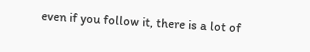even if you follow it, there is a lot of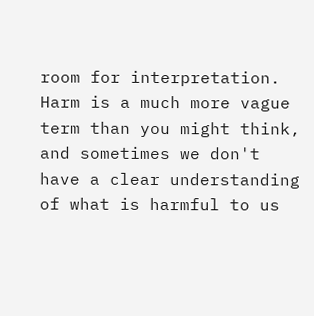room for interpretation.  Harm is a much more vague term than you might think, and sometimes we don't have a clear understanding of what is harmful to us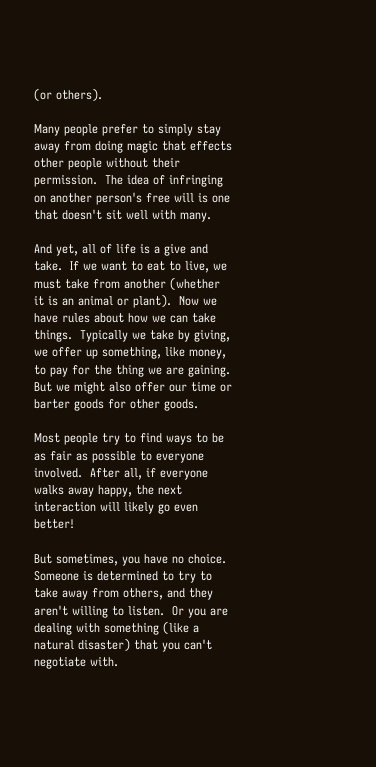(or others).

Many people prefer to simply stay away from doing magic that effects other people without their permission.  The idea of infringing on another person's free will is one that doesn't sit well with many.

And yet, all of life is a give and take.  If we want to eat to live, we must take from another (whether it is an animal or plant).  Now we have rules about how we can take things.  Typically we take by giving, we offer up something, like money, to pay for the thing we are gaining.  But we might also offer our time or barter goods for other goods.

Most people try to find ways to be as fair as possible to everyone involved.  After all, if everyone walks away happy, the next interaction will likely go even better!

But sometimes, you have no choice.  Someone is determined to try to take away from others, and they aren't willing to listen.  Or you are dealing with something (like a natural disaster) that you can't negotiate with.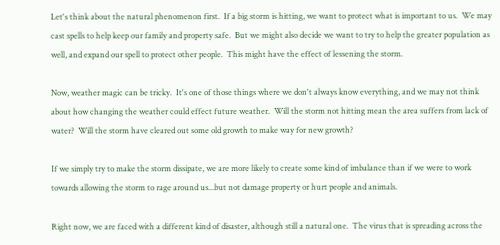Let's think about the natural phenomenon first.  If a big storm is hitting, we want to protect what is important to us.  We may cast spells to help keep our family and property safe.  But we might also decide we want to try to help the greater population as well, and expand our spell to protect other people.  This might have the effect of lessening the storm.

Now, weather magic can be tricky.  It's one of those things where we don't always know everything, and we may not think about how changing the weather could effect future weather.  Will the storm not hitting mean the area suffers from lack of water?  Will the storm have cleared out some old growth to make way for new growth?

If we simply try to make the storm dissipate, we are more likely to create some kind of imbalance than if we were to work towards allowing the storm to rage around us...but not damage property or hurt people and animals.

Right now, we are faced with a different kind of disaster, although still a natural one.  The virus that is spreading across the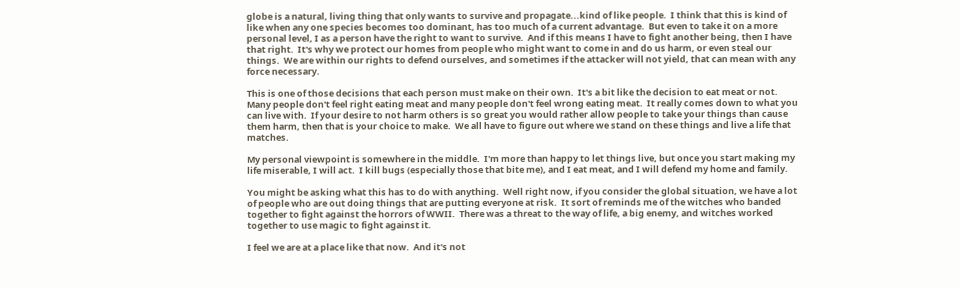globe is a natural, living thing that only wants to survive and propagate...kind of like people.  I think that this is kind of like when any one species becomes too dominant, has too much of a current advantage.  But even to take it on a more personal level, I as a person have the right to want to survive.  And if this means I have to fight another being, then I have that right.  It's why we protect our homes from people who might want to come in and do us harm, or even steal our things.  We are within our rights to defend ourselves, and sometimes if the attacker will not yield, that can mean with any force necessary.

This is one of those decisions that each person must make on their own.  It's a bit like the decision to eat meat or not.  Many people don't feel right eating meat and many people don't feel wrong eating meat.  It really comes down to what you can live with.  If your desire to not harm others is so great you would rather allow people to take your things than cause them harm, then that is your choice to make.  We all have to figure out where we stand on these things and live a life that matches.

My personal viewpoint is somewhere in the middle.  I'm more than happy to let things live, but once you start making my life miserable, I will act.  I kill bugs (especially those that bite me), and I eat meat, and I will defend my home and family.

You might be asking what this has to do with anything.  Well right now, if you consider the global situation, we have a lot of people who are out doing things that are putting everyone at risk.  It sort of reminds me of the witches who banded together to fight against the horrors of WWII.  There was a threat to the way of life, a big enemy, and witches worked together to use magic to fight against it.

I feel we are at a place like that now.  And it's not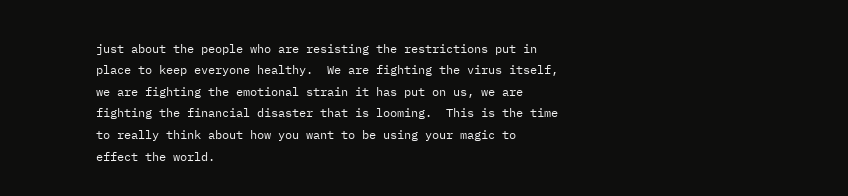just about the people who are resisting the restrictions put in place to keep everyone healthy.  We are fighting the virus itself, we are fighting the emotional strain it has put on us, we are fighting the financial disaster that is looming.  This is the time to really think about how you want to be using your magic to effect the world.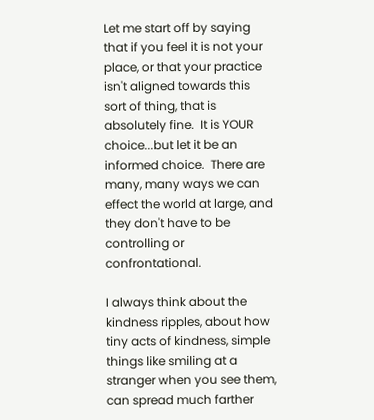Let me start off by saying that if you feel it is not your place, or that your practice isn't aligned towards this sort of thing, that is absolutely fine.  It is YOUR choice...but let it be an informed choice.  There are many, many ways we can effect the world at large, and they don't have to be controlling or confrontational.

I always think about the kindness ripples, about how tiny acts of kindness, simple things like smiling at a stranger when you see them, can spread much farther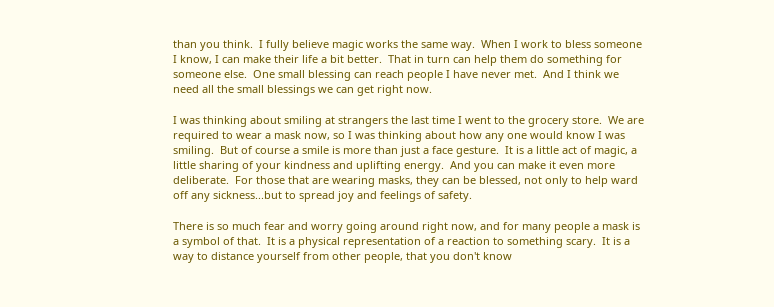than you think.  I fully believe magic works the same way.  When I work to bless someone I know, I can make their life a bit better.  That in turn can help them do something for someone else.  One small blessing can reach people I have never met.  And I think we need all the small blessings we can get right now.

I was thinking about smiling at strangers the last time I went to the grocery store.  We are required to wear a mask now, so I was thinking about how any one would know I was smiling.  But of course a smile is more than just a face gesture.  It is a little act of magic, a little sharing of your kindness and uplifting energy.  And you can make it even more deliberate.  For those that are wearing masks, they can be blessed, not only to help ward off any sickness...but to spread joy and feelings of safety.

There is so much fear and worry going around right now, and for many people a mask is a symbol of that.  It is a physical representation of a reaction to something scary.  It is a way to distance yourself from other people, that you don't know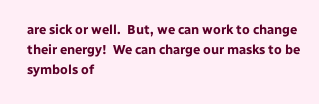are sick or well.  But, we can work to change their energy!  We can charge our masks to be symbols of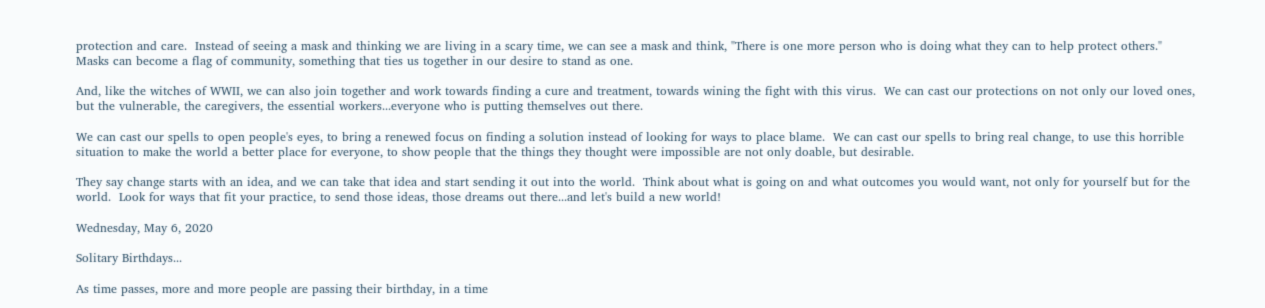protection and care.  Instead of seeing a mask and thinking we are living in a scary time, we can see a mask and think, "There is one more person who is doing what they can to help protect others."   Masks can become a flag of community, something that ties us together in our desire to stand as one.

And, like the witches of WWII, we can also join together and work towards finding a cure and treatment, towards wining the fight with this virus.  We can cast our protections on not only our loved ones, but the vulnerable, the caregivers, the essential workers...everyone who is putting themselves out there.

We can cast our spells to open people's eyes, to bring a renewed focus on finding a solution instead of looking for ways to place blame.  We can cast our spells to bring real change, to use this horrible situation to make the world a better place for everyone, to show people that the things they thought were impossible are not only doable, but desirable.

They say change starts with an idea, and we can take that idea and start sending it out into the world.  Think about what is going on and what outcomes you would want, not only for yourself but for the world.  Look for ways that fit your practice, to send those ideas, those dreams out there...and let's build a new world!

Wednesday, May 6, 2020

Solitary Birthdays...

As time passes, more and more people are passing their birthday, in a time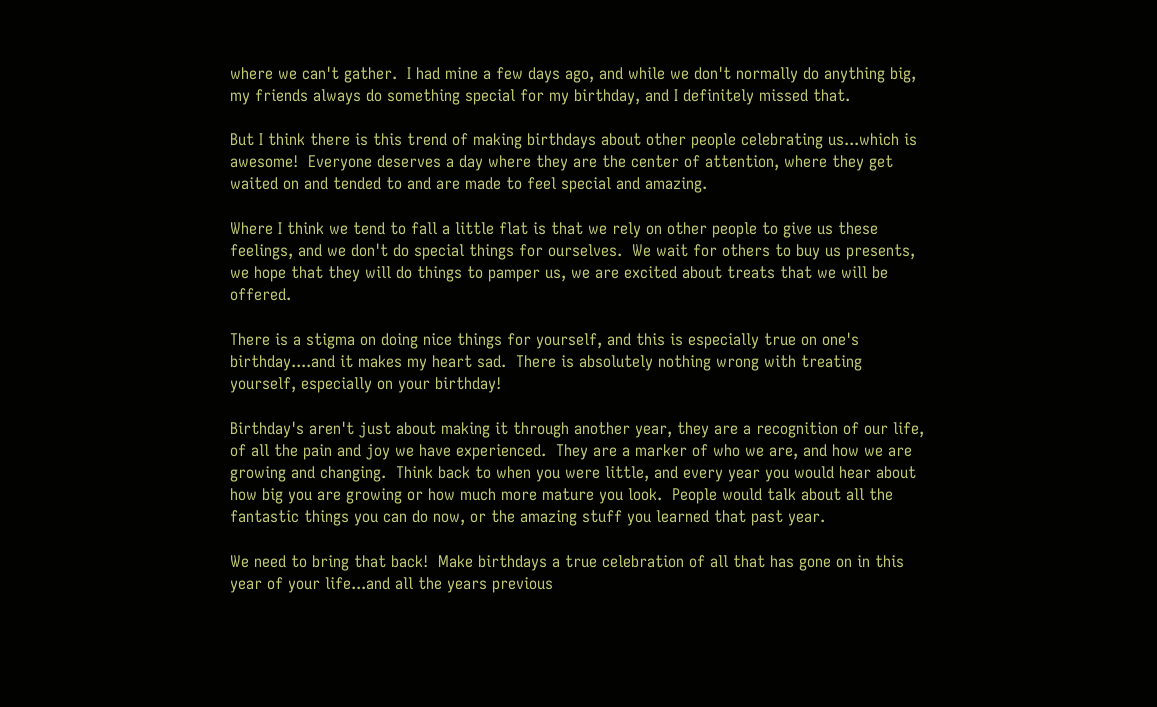where we can't gather.  I had mine a few days ago, and while we don't normally do anything big, my friends always do something special for my birthday, and I definitely missed that.

But I think there is this trend of making birthdays about other people celebrating us...which is awesome!  Everyone deserves a day where they are the center of attention, where they get waited on and tended to and are made to feel special and amazing.

Where I think we tend to fall a little flat is that we rely on other people to give us these feelings, and we don't do special things for ourselves.  We wait for others to buy us presents, we hope that they will do things to pamper us, we are excited about treats that we will be offered.

There is a stigma on doing nice things for yourself, and this is especially true on one's birthday....and it makes my heart sad.  There is absolutely nothing wrong with treating yourself, especially on your birthday!

Birthday's aren't just about making it through another year, they are a recognition of our life, of all the pain and joy we have experienced.  They are a marker of who we are, and how we are growing and changing.  Think back to when you were little, and every year you would hear about how big you are growing or how much more mature you look.  People would talk about all the fantastic things you can do now, or the amazing stuff you learned that past year.

We need to bring that back!  Make birthdays a true celebration of all that has gone on in this year of your life...and all the years previous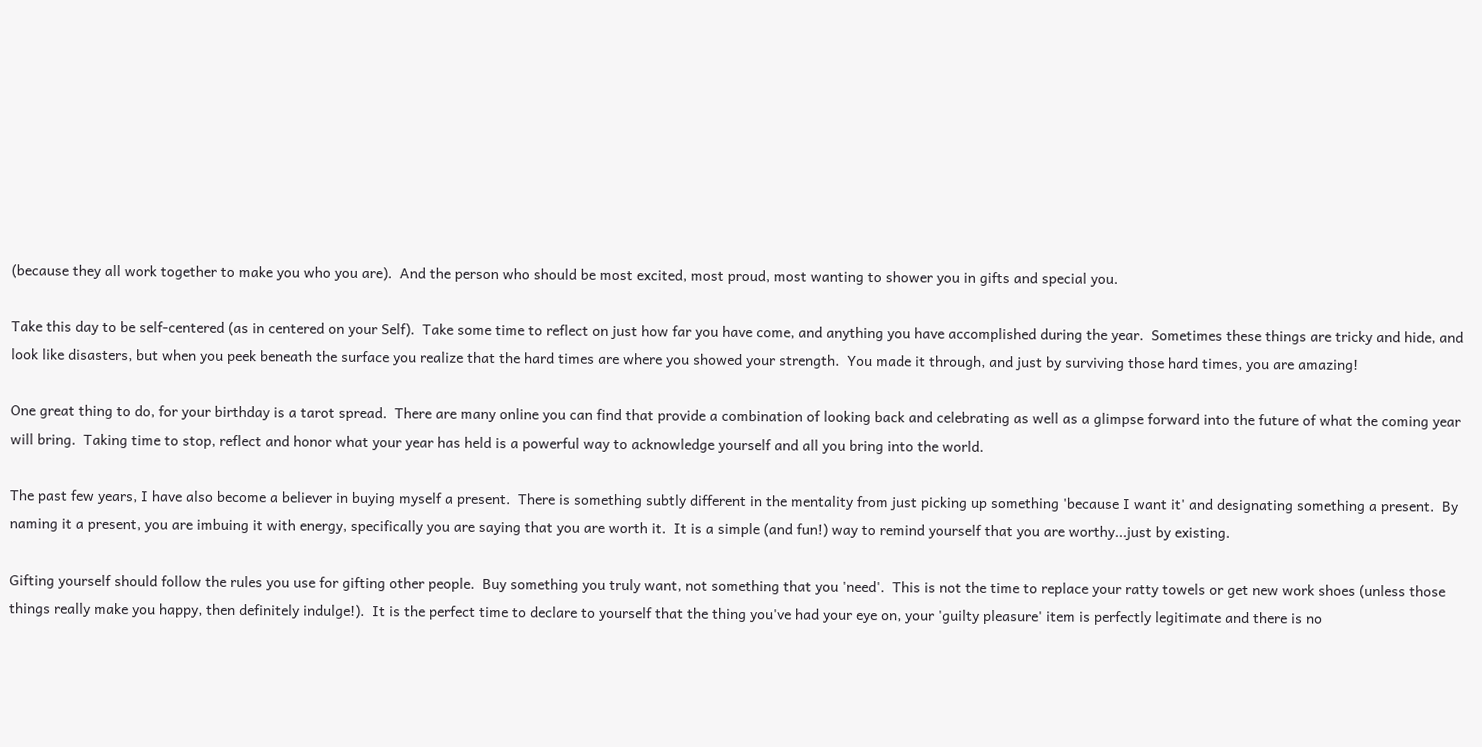(because they all work together to make you who you are).  And the person who should be most excited, most proud, most wanting to shower you in gifts and special you.

Take this day to be self-centered (as in centered on your Self).  Take some time to reflect on just how far you have come, and anything you have accomplished during the year.  Sometimes these things are tricky and hide, and look like disasters, but when you peek beneath the surface you realize that the hard times are where you showed your strength.  You made it through, and just by surviving those hard times, you are amazing!

One great thing to do, for your birthday is a tarot spread.  There are many online you can find that provide a combination of looking back and celebrating as well as a glimpse forward into the future of what the coming year will bring.  Taking time to stop, reflect and honor what your year has held is a powerful way to acknowledge yourself and all you bring into the world.

The past few years, I have also become a believer in buying myself a present.  There is something subtly different in the mentality from just picking up something 'because I want it' and designating something a present.  By naming it a present, you are imbuing it with energy, specifically you are saying that you are worth it.  It is a simple (and fun!) way to remind yourself that you are worthy...just by existing.

Gifting yourself should follow the rules you use for gifting other people.  Buy something you truly want, not something that you 'need'.  This is not the time to replace your ratty towels or get new work shoes (unless those things really make you happy, then definitely indulge!).  It is the perfect time to declare to yourself that the thing you've had your eye on, your 'guilty pleasure' item is perfectly legitimate and there is no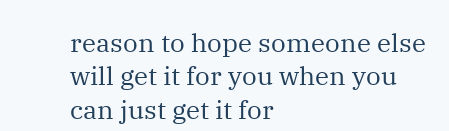reason to hope someone else will get it for you when you can just get it for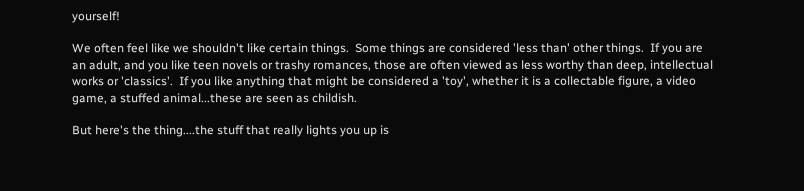yourself!

We often feel like we shouldn't like certain things.  Some things are considered 'less than' other things.  If you are an adult, and you like teen novels or trashy romances, those are often viewed as less worthy than deep, intellectual works or 'classics'.  If you like anything that might be considered a 'toy', whether it is a collectable figure, a video game, a stuffed animal...these are seen as childish.

But here's the thing....the stuff that really lights you up is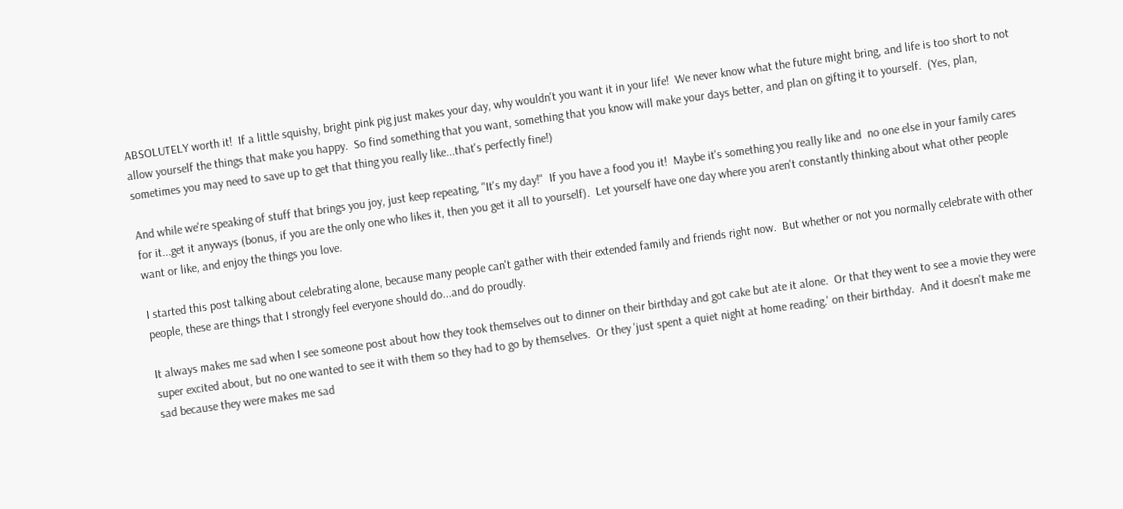ABSOLUTELY worth it!  If a little squishy, bright pink pig just makes your day, why wouldn't you want it in your life!  We never know what the future might bring, and life is too short to not allow yourself the things that make you happy.  So find something that you want, something that you know will make your days better, and plan on gifting it to yourself.  (Yes, plan, sometimes you may need to save up to get that thing you really like...that's perfectly fine!)

And while we're speaking of stuff that brings you joy, just keep repeating, "It's my day!"  If you have a food you it!  Maybe it's something you really like and  no one else in your family cares for it...get it anyways (bonus, if you are the only one who likes it, then you get it all to yourself).  Let yourself have one day where you aren't constantly thinking about what other people want or like, and enjoy the things you love.

I started this post talking about celebrating alone, because many people can't gather with their extended family and friends right now.  But whether or not you normally celebrate with other people, these are things that I strongly feel everyone should do...and do proudly.

It always makes me sad when I see someone post about how they took themselves out to dinner on their birthday and got cake but ate it alone.  Or that they went to see a movie they were super excited about, but no one wanted to see it with them so they had to go by themselves.  Or they 'just spent a quiet night at home reading.' on their birthday.  And it doesn't make me sad because they were makes me sad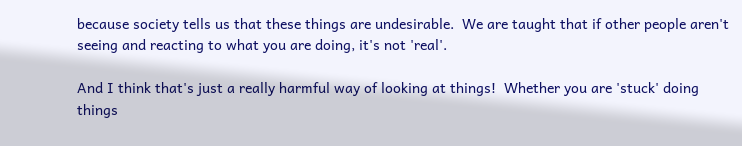because society tells us that these things are undesirable.  We are taught that if other people aren't seeing and reacting to what you are doing, it's not 'real'.

And I think that's just a really harmful way of looking at things!  Whether you are 'stuck' doing things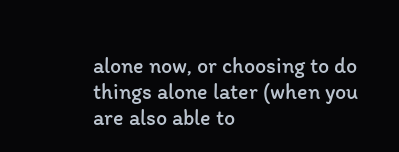alone now, or choosing to do things alone later (when you are also able to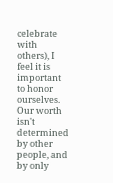celebrate with others), I feel it is important to honor ourselves.  Our worth isn't determined by other people, and by only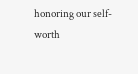honoring our self-worth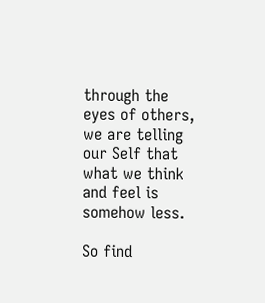through the eyes of others, we are telling our Self that what we think and feel is somehow less.

So find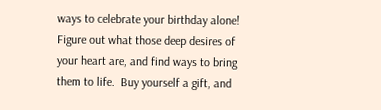ways to celebrate your birthday alone!  Figure out what those deep desires of your heart are, and find ways to bring them to life.  Buy yourself a gift, and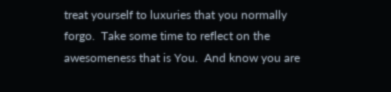treat yourself to luxuries that you normally forgo.  Take some time to reflect on the awesomeness that is You.  And know you are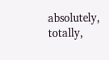absolutely, totally,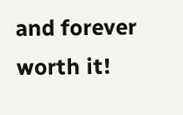and forever worth it!